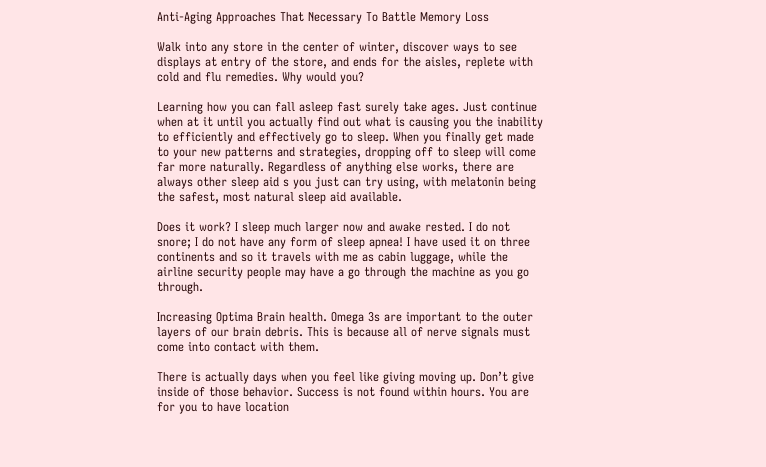Anti-Aging Approaches That Necessary To Battle Memory Loss

Walk into any store in the center of winter, discover ways to see displays at entry of the store, and ends for the aisles, replete with cold and flu remedies. Why would you?

Learning how you can fall asleep fast surely take ages. Just continue when at it until you actually find out what is causing you the inability to efficiently and effectively go to sleep. When you finally get made to your new patterns and strategies, dropping off to sleep will come far more naturally. Regardless of anything else works, there are always other sleep aid s you just can try using, with melatonin being the safest, most natural sleep aid available.

Does it work? I sleep much larger now and awake rested. I do not snore; I do not have any form of sleep apnea! I have used it on three continents and so it travels with me as cabin luggage, while the airline security people may have a go through the machine as you go through.

Increasing Optima Brain health. Omega 3s are important to the outer layers of our brain debris. This is because all of nerve signals must come into contact with them.

There is actually days when you feel like giving moving up. Don’t give inside of those behavior. Success is not found within hours. You are for you to have location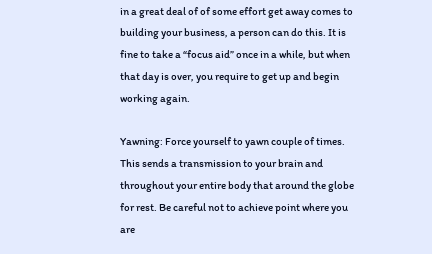in a great deal of of some effort get away comes to building your business, a person can do this. It is fine to take a “focus aid” once in a while, but when that day is over, you require to get up and begin working again.

Yawning: Force yourself to yawn couple of times. This sends a transmission to your brain and throughout your entire body that around the globe for rest. Be careful not to achieve point where you are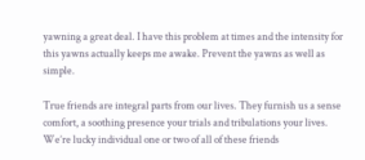yawning a great deal. I have this problem at times and the intensity for this yawns actually keeps me awake. Prevent the yawns as well as simple.

True friends are integral parts from our lives. They furnish us a sense comfort, a soothing presence your trials and tribulations your lives. We’re lucky individual one or two of all of these friends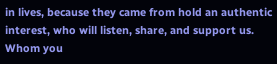in lives, because they came from hold an authentic interest, who will listen, share, and support us. Whom you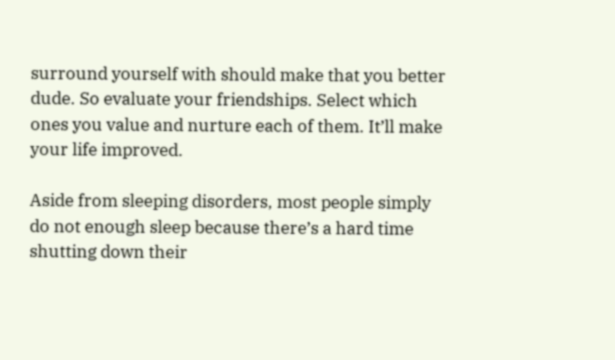surround yourself with should make that you better dude. So evaluate your friendships. Select which ones you value and nurture each of them. It’ll make your life improved.

Aside from sleeping disorders, most people simply do not enough sleep because there’s a hard time shutting down their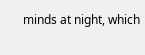minds at night, which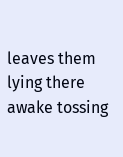leaves them lying there awake tossing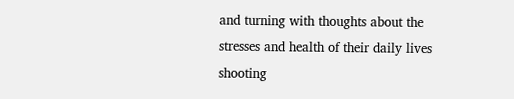and turning with thoughts about the stresses and health of their daily lives shooting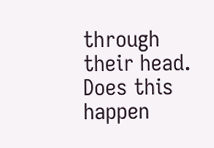through their head. Does this happen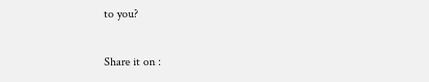to you?

Share it on :